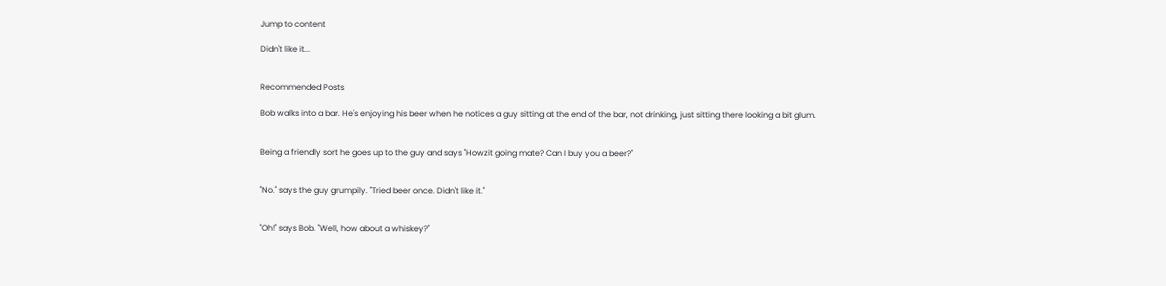Jump to content

Didn't like it...


Recommended Posts

Bob walks into a bar. He's enjoying his beer when he notices a guy sitting at the end of the bar, not drinking, just sitting there looking a bit glum.


Being a friendly sort he goes up to the guy and says "Howzit going mate? Can I buy you a beer?"


"No." says the guy grumpily. "Tried beer once. Didn't like it."


"Oh!" says Bob. "Well, how about a whiskey?"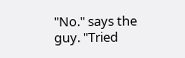"No." says the guy. "Tried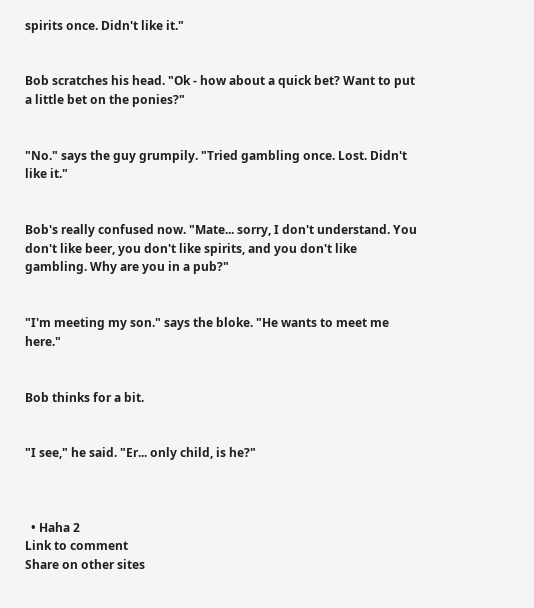spirits once. Didn't like it."


Bob scratches his head. "Ok - how about a quick bet? Want to put a little bet on the ponies?"


"No." says the guy grumpily. "Tried gambling once. Lost. Didn't like it."


Bob's really confused now. "Mate... sorry, I don't understand. You don't like beer, you don't like spirits, and you don't like gambling. Why are you in a pub?"


"I'm meeting my son." says the bloke. "He wants to meet me here."


Bob thinks for a bit.


"I see," he said. "Er... only child, is he?"



  • Haha 2
Link to comment
Share on other sites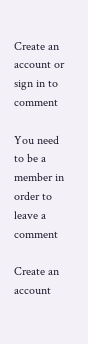Create an account or sign in to comment

You need to be a member in order to leave a comment

Create an account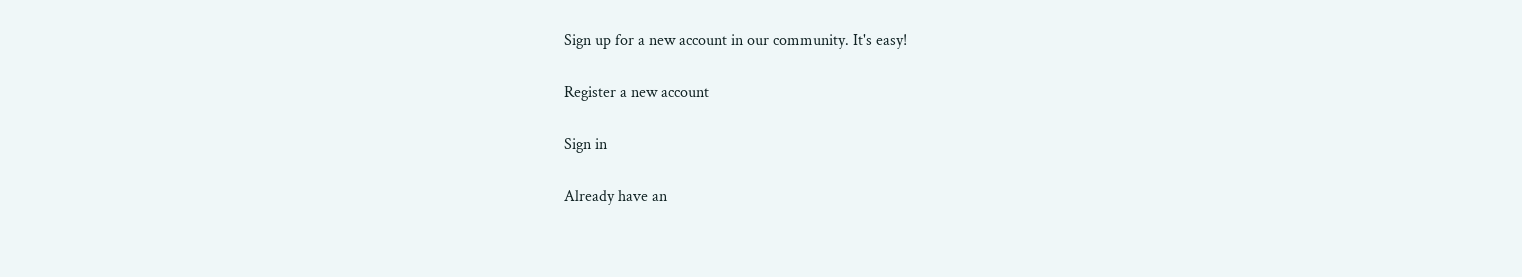Sign up for a new account in our community. It's easy!

Register a new account

Sign in

Already have an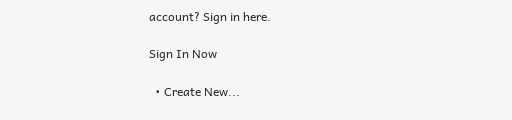account? Sign in here.

Sign In Now

  • Create New...